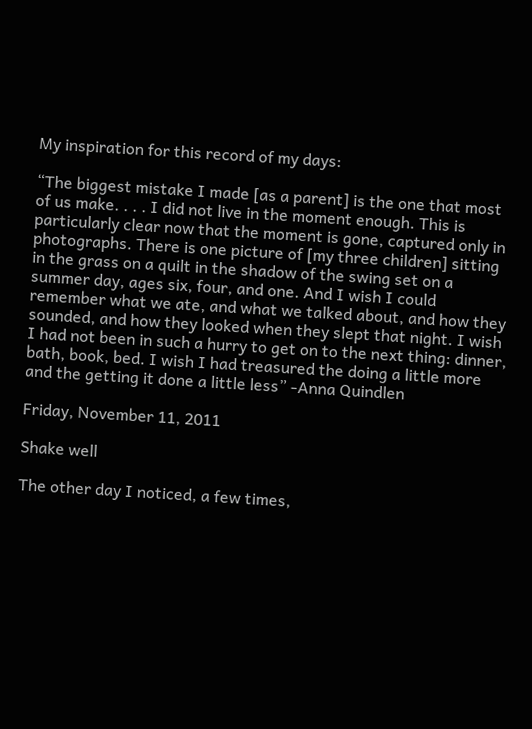My inspiration for this record of my days:

“The biggest mistake I made [as a parent] is the one that most of us make. . . . I did not live in the moment enough. This is particularly clear now that the moment is gone, captured only in photographs. There is one picture of [my three children] sitting in the grass on a quilt in the shadow of the swing set on a summer day, ages six, four, and one. And I wish I could remember what we ate, and what we talked about, and how they sounded, and how they looked when they slept that night. I wish I had not been in such a hurry to get on to the next thing: dinner, bath, book, bed. I wish I had treasured the doing a little more and the getting it done a little less” -Anna Quindlen

Friday, November 11, 2011

Shake well

The other day I noticed, a few times,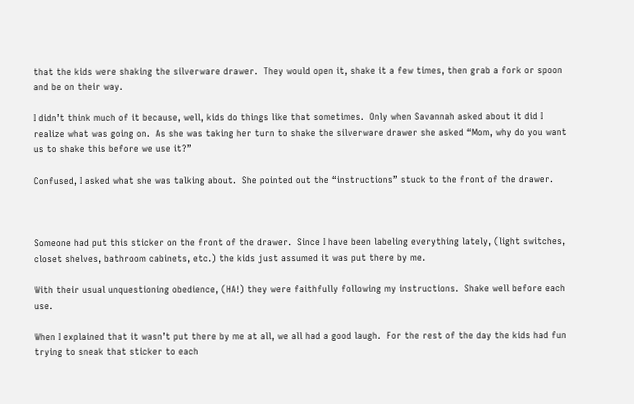that the kids were shaking the silverware drawer.  They would open it, shake it a few times, then grab a fork or spoon and be on their way.

I didn’t think much of it because, well, kids do things like that sometimes.  Only when Savannah asked about it did I realize what was going on.  As she was taking her turn to shake the silverware drawer she asked “Mom, why do you want us to shake this before we use it?”

Confused, I asked what she was talking about.  She pointed out the “instructions” stuck to the front of the drawer.



Someone had put this sticker on the front of the drawer.  Since I have been labeling everything lately, (light switches, closet shelves, bathroom cabinets, etc.) the kids just assumed it was put there by me.

With their usual unquestioning obedience, (HA!) they were faithfully following my instructions.  Shake well before each use.

When I explained that it wasn’t put there by me at all, we all had a good laugh.  For the rest of the day the kids had fun trying to sneak that sticker to each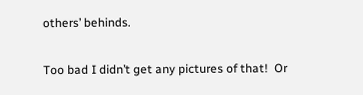others’ behinds.

Too bad I didn’t get any pictures of that!  Or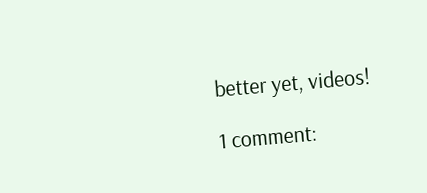better yet, videos!

1 comment: